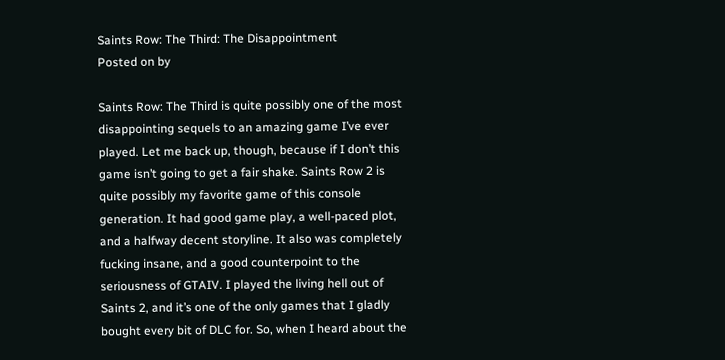Saints Row: The Third: The Disappointment
Posted on by

Saints Row: The Third is quite possibly one of the most disappointing sequels to an amazing game I’ve ever played. Let me back up, though, because if I don’t this game isn’t going to get a fair shake. Saints Row 2 is quite possibly my favorite game of this console generation. It had good game play, a well-paced plot, and a halfway decent storyline. It also was completely fucking insane, and a good counterpoint to the seriousness of GTAIV. I played the living hell out of Saints 2, and it’s one of the only games that I gladly bought every bit of DLC for. So, when I heard about the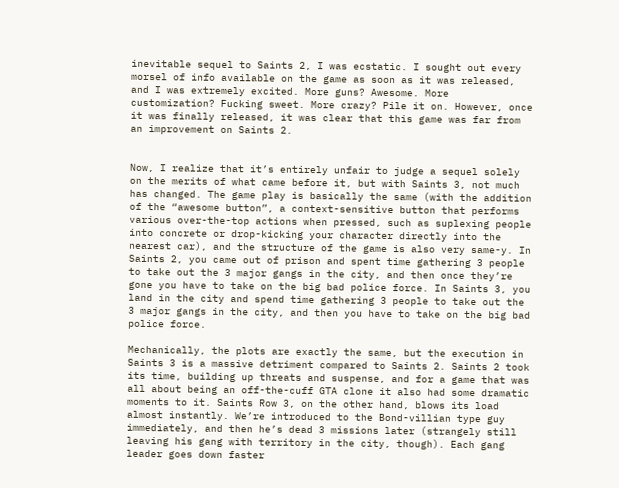inevitable sequel to Saints 2, I was ecstatic. I sought out every morsel of info available on the game as soon as it was released, and I was extremely excited. More guns? Awesome. More customization? Fucking sweet. More crazy? Pile it on. However, once it was finally released, it was clear that this game was far from an improvement on Saints 2.


Now, I realize that it’s entirely unfair to judge a sequel solely on the merits of what came before it, but with Saints 3, not much has changed. The game play is basically the same (with the addition of the “awesome button”, a context-sensitive button that performs various over-the-top actions when pressed, such as suplexing people into concrete or drop-kicking your character directly into the nearest car), and the structure of the game is also very same-y. In Saints 2, you came out of prison and spent time gathering 3 people to take out the 3 major gangs in the city, and then once they’re gone you have to take on the big bad police force. In Saints 3, you land in the city and spend time gathering 3 people to take out the 3 major gangs in the city, and then you have to take on the big bad police force.

Mechanically, the plots are exactly the same, but the execution in Saints 3 is a massive detriment compared to Saints 2. Saints 2 took its time, building up threats and suspense, and for a game that was all about being an off-the-cuff GTA clone it also had some dramatic moments to it. Saints Row 3, on the other hand, blows its load almost instantly. We’re introduced to the Bond-villian type guy immediately, and then he’s dead 3 missions later (strangely still leaving his gang with territory in the city, though). Each gang leader goes down faster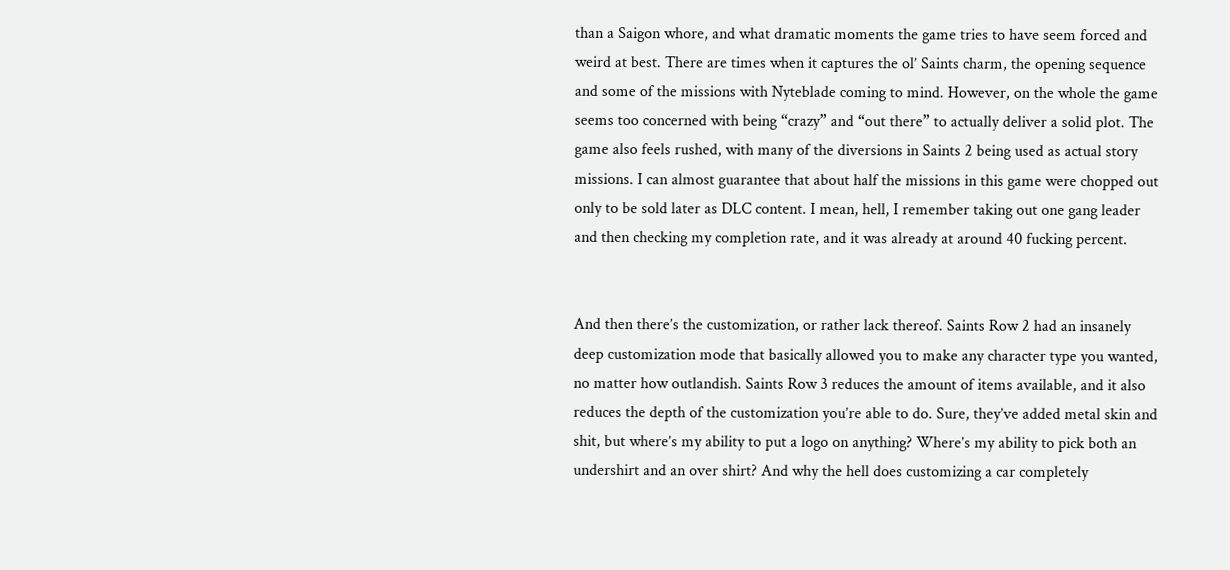than a Saigon whore, and what dramatic moments the game tries to have seem forced and weird at best. There are times when it captures the ol’ Saints charm, the opening sequence and some of the missions with Nyteblade coming to mind. However, on the whole the game seems too concerned with being “crazy” and “out there” to actually deliver a solid plot. The game also feels rushed, with many of the diversions in Saints 2 being used as actual story missions. I can almost guarantee that about half the missions in this game were chopped out only to be sold later as DLC content. I mean, hell, I remember taking out one gang leader and then checking my completion rate, and it was already at around 40 fucking percent.


And then there’s the customization, or rather lack thereof. Saints Row 2 had an insanely deep customization mode that basically allowed you to make any character type you wanted, no matter how outlandish. Saints Row 3 reduces the amount of items available, and it also reduces the depth of the customization you’re able to do. Sure, they’ve added metal skin and shit, but where’s my ability to put a logo on anything? Where’s my ability to pick both an undershirt and an over shirt? And why the hell does customizing a car completely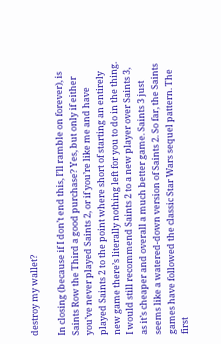destroy my wallet?

In closing (because if I don’t end this, I’ll ramble on forever), is Saints Row the Third a good purchase? Yes, but only if either you’ve never played Saints 2, or if you’re like me and have played Saints 2 to the point where short of starting an entirely new game there’s literally nothing left for you to do in the thing. I would still recommend Saints 2 to a new player over Saints 3, as it’s cheaper and overall a much better game. Saints 3 just seems like a watered-down version of Saints 2. So far, the Saints games have followed the classic Star Wars sequel pattern. The first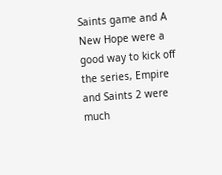Saints game and A New Hope were a good way to kick off the series, Empire and Saints 2 were much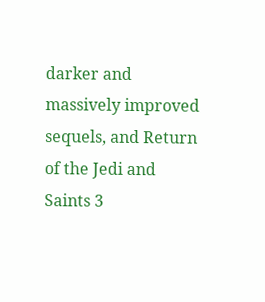darker and massively improved sequels, and Return of the Jedi and Saints 3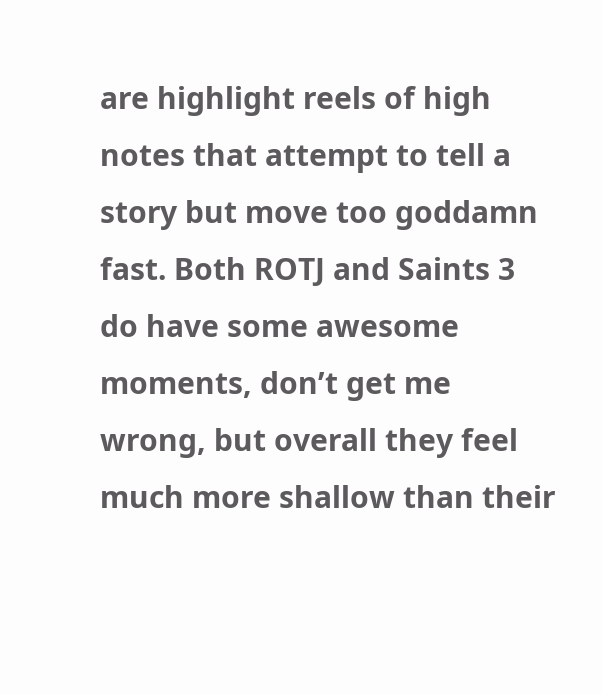are highlight reels of high notes that attempt to tell a story but move too goddamn fast. Both ROTJ and Saints 3 do have some awesome moments, don’t get me wrong, but overall they feel much more shallow than their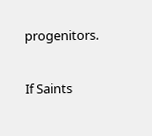progenitors.

If Saints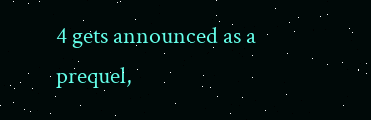4 gets announced as a prequel,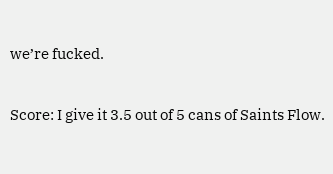we’re fucked.

Score: I give it 3.5 out of 5 cans of Saints Flow.